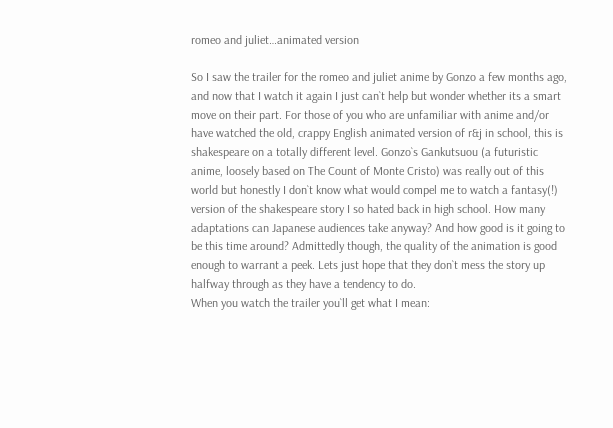romeo and juliet…animated version

So I saw the trailer for the romeo and juliet anime by Gonzo a few months ago, and now that I watch it again I just can`t help but wonder whether its a smart move on their part. For those of you who are unfamiliar with anime and/or have watched the old, crappy English animated version of r&j in school, this is shakespeare on a totally different level. Gonzo`s Gankutsuou (a futuristic anime, loosely based on The Count of Monte Cristo) was really out of this world but honestly I don`t know what would compel me to watch a fantasy(!) version of the shakespeare story I so hated back in high school. How many adaptations can Japanese audiences take anyway? And how good is it going to be this time around? Admittedly though, the quality of the animation is good enough to warrant a peek. Lets just hope that they don`t mess the story up halfway through as they have a tendency to do.
When you watch the trailer you`ll get what I mean: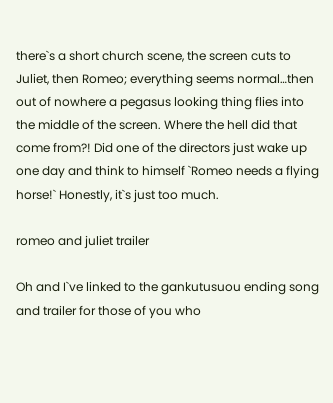there`s a short church scene, the screen cuts to Juliet, then Romeo; everything seems normal…then out of nowhere a pegasus looking thing flies into the middle of the screen. Where the hell did that come from?! Did one of the directors just wake up one day and think to himself `Romeo needs a flying horse!` Honestly, it`s just too much.

romeo and juliet trailer

Oh and I`ve linked to the gankutusuou ending song and trailer for those of you who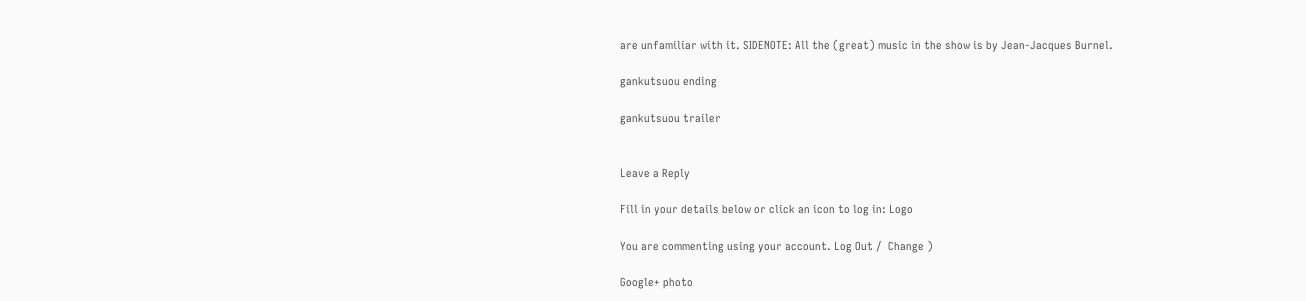are unfamiliar with it. SIDENOTE: All the (great) music in the show is by Jean-Jacques Burnel.

gankutsuou ending

gankutsuou trailer


Leave a Reply

Fill in your details below or click an icon to log in: Logo

You are commenting using your account. Log Out /  Change )

Google+ photo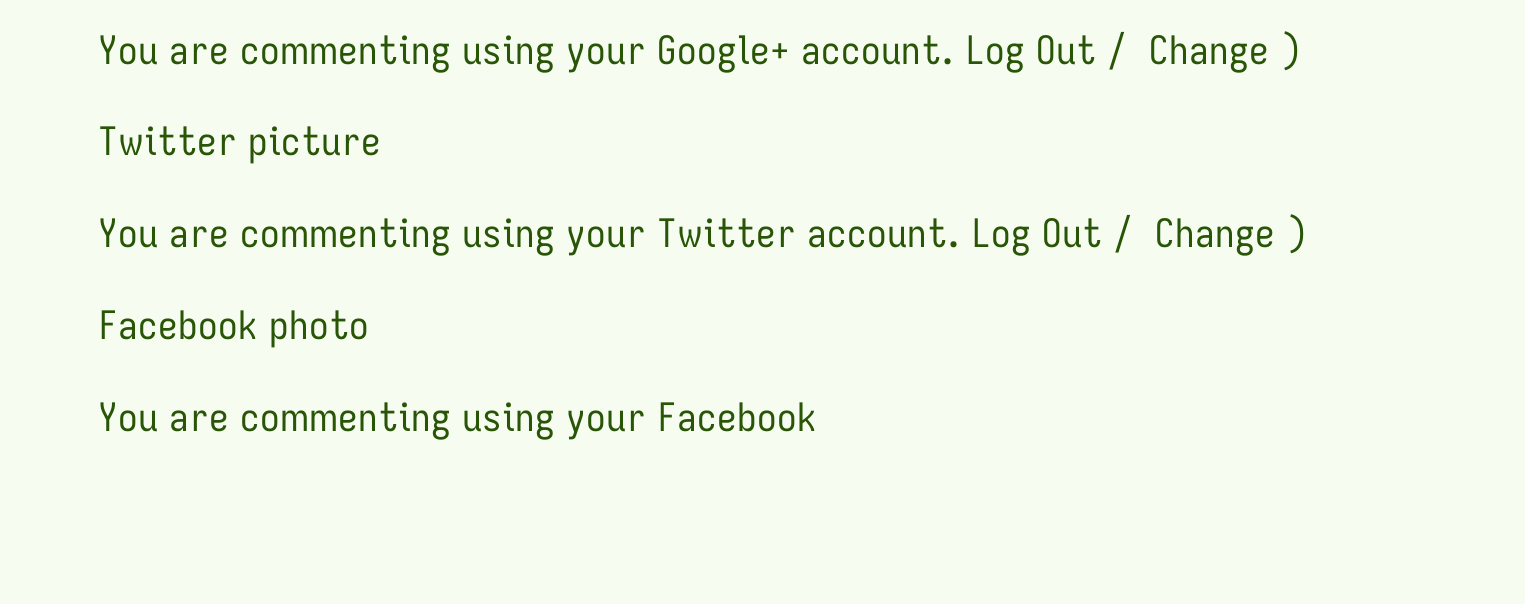You are commenting using your Google+ account. Log Out /  Change )

Twitter picture

You are commenting using your Twitter account. Log Out /  Change )

Facebook photo

You are commenting using your Facebook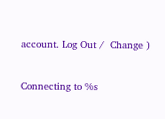account. Log Out /  Change )


Connecting to %s